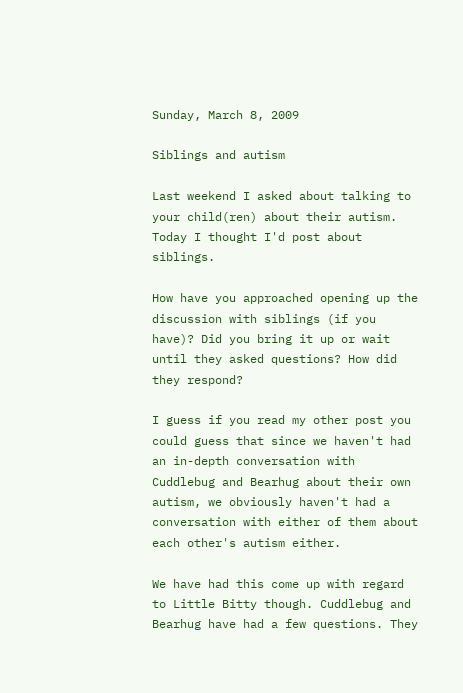Sunday, March 8, 2009

Siblings and autism

Last weekend I asked about talking to your child(ren) about their autism. Today I thought I'd post about siblings.

How have you approached opening up the discussion with siblings (if you have)? Did you bring it up or wait until they asked questions? How did they respond?

I guess if you read my other post you could guess that since we haven't had an in-depth conversation with Cuddlebug and Bearhug about their own autism, we obviously haven't had a conversation with either of them about each other's autism either.

We have had this come up with regard to Little Bitty though. Cuddlebug and Bearhug have had a few questions. They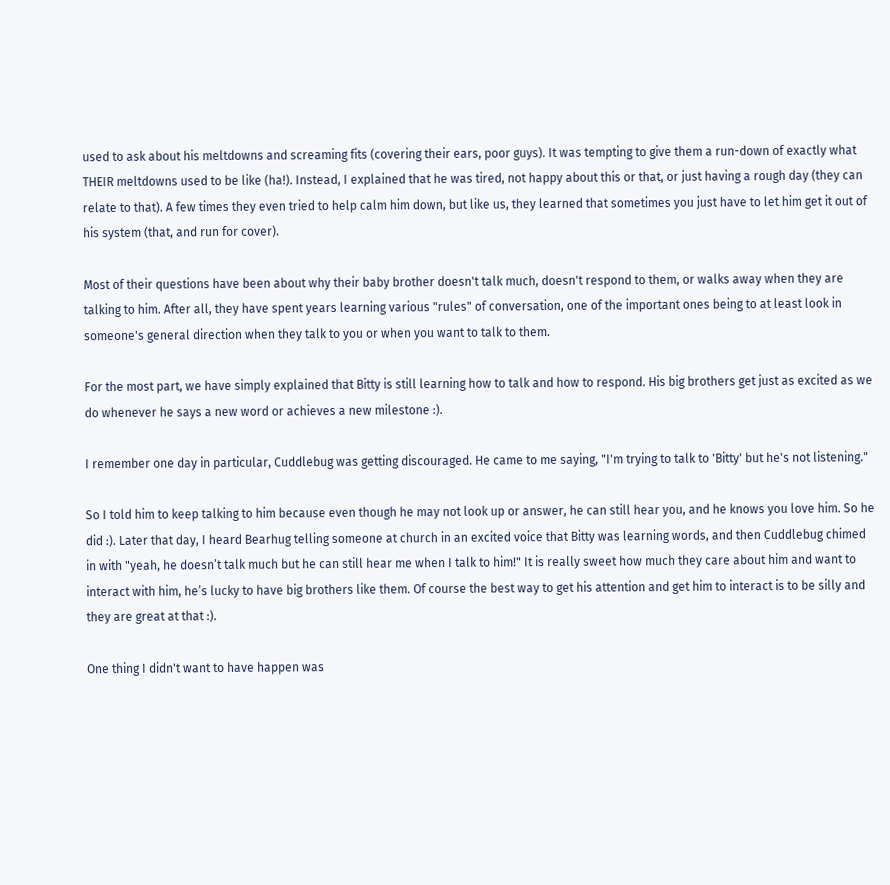used to ask about his meltdowns and screaming fits (covering their ears, poor guys). It was tempting to give them a run-down of exactly what THEIR meltdowns used to be like (ha!). Instead, I explained that he was tired, not happy about this or that, or just having a rough day (they can relate to that). A few times they even tried to help calm him down, but like us, they learned that sometimes you just have to let him get it out of his system (that, and run for cover).

Most of their questions have been about why their baby brother doesn't talk much, doesn't respond to them, or walks away when they are talking to him. After all, they have spent years learning various "rules" of conversation, one of the important ones being to at least look in someone's general direction when they talk to you or when you want to talk to them.

For the most part, we have simply explained that Bitty is still learning how to talk and how to respond. His big brothers get just as excited as we do whenever he says a new word or achieves a new milestone :).

I remember one day in particular, Cuddlebug was getting discouraged. He came to me saying, "I'm trying to talk to 'Bitty' but he's not listening."

So I told him to keep talking to him because even though he may not look up or answer, he can still hear you, and he knows you love him. So he did :). Later that day, I heard Bearhug telling someone at church in an excited voice that Bitty was learning words, and then Cuddlebug chimed in with "yeah, he doesn’t talk much but he can still hear me when I talk to him!" It is really sweet how much they care about him and want to interact with him, he’s lucky to have big brothers like them. Of course the best way to get his attention and get him to interact is to be silly and they are great at that :).

One thing I didn't want to have happen was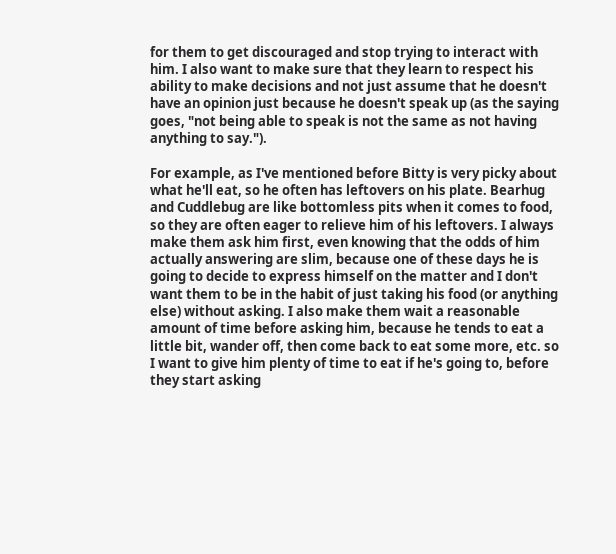for them to get discouraged and stop trying to interact with him. I also want to make sure that they learn to respect his ability to make decisions and not just assume that he doesn't have an opinion just because he doesn't speak up (as the saying goes, "not being able to speak is not the same as not having anything to say.").

For example, as I've mentioned before Bitty is very picky about what he'll eat, so he often has leftovers on his plate. Bearhug and Cuddlebug are like bottomless pits when it comes to food, so they are often eager to relieve him of his leftovers. I always make them ask him first, even knowing that the odds of him actually answering are slim, because one of these days he is going to decide to express himself on the matter and I don't want them to be in the habit of just taking his food (or anything else) without asking. I also make them wait a reasonable amount of time before asking him, because he tends to eat a little bit, wander off, then come back to eat some more, etc. so I want to give him plenty of time to eat if he's going to, before they start asking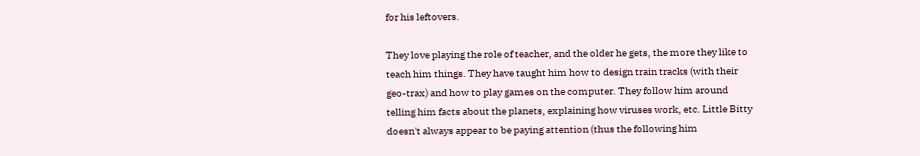for his leftovers.

They love playing the role of teacher, and the older he gets, the more they like to teach him things. They have taught him how to design train tracks (with their geo-trax) and how to play games on the computer. They follow him around telling him facts about the planets, explaining how viruses work, etc. Little Bitty doesn't always appear to be paying attention (thus the following him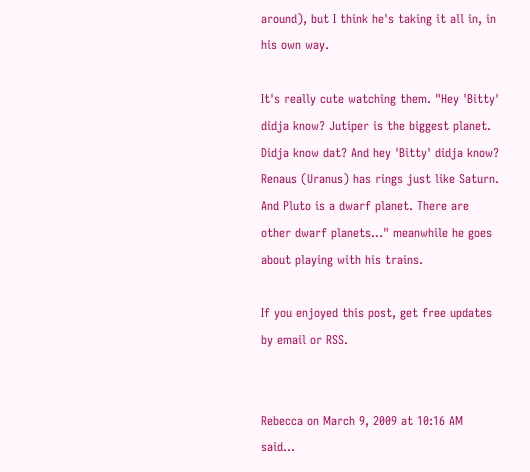around), but I think he's taking it all in, in his own way.

It's really cute watching them. "Hey 'Bitty' didja know? Jutiper is the biggest planet. Didja know dat? And hey 'Bitty' didja know? Renaus (Uranus) has rings just like Saturn. And Pluto is a dwarf planet. There are other dwarf planets..." meanwhile he goes about playing with his trains.

If you enjoyed this post, get free updates by email or RSS.


Rebecca on March 9, 2009 at 10:16 AM said...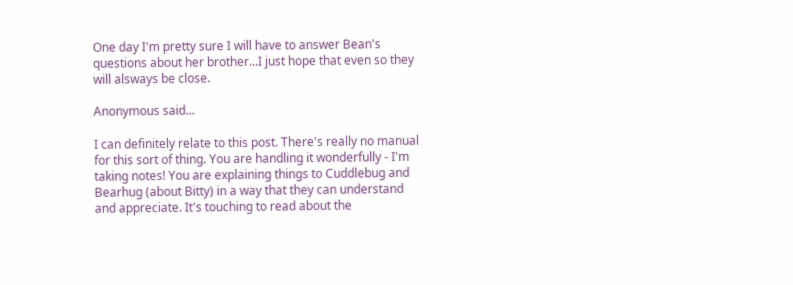One day I'm pretty sure I will have to answer Bean's questions about her brother...I just hope that even so they will alsways be close.

Anonymous said...

I can definitely relate to this post. There's really no manual for this sort of thing. You are handling it wonderfully - I'm taking notes! You are explaining things to Cuddlebug and Bearhug (about Bitty) in a way that they can understand and appreciate. It's touching to read about the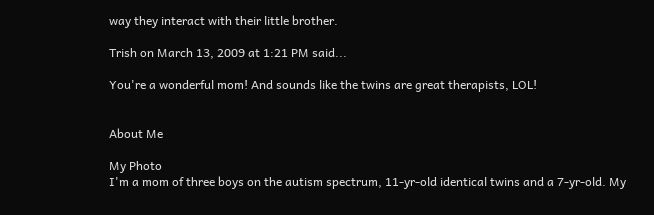way they interact with their little brother.

Trish on March 13, 2009 at 1:21 PM said...

You're a wonderful mom! And sounds like the twins are great therapists, LOL!


About Me

My Photo
I'm a mom of three boys on the autism spectrum, 11-yr-old identical twins and a 7-yr-old. My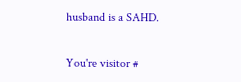husband is a SAHD.


You're visitor #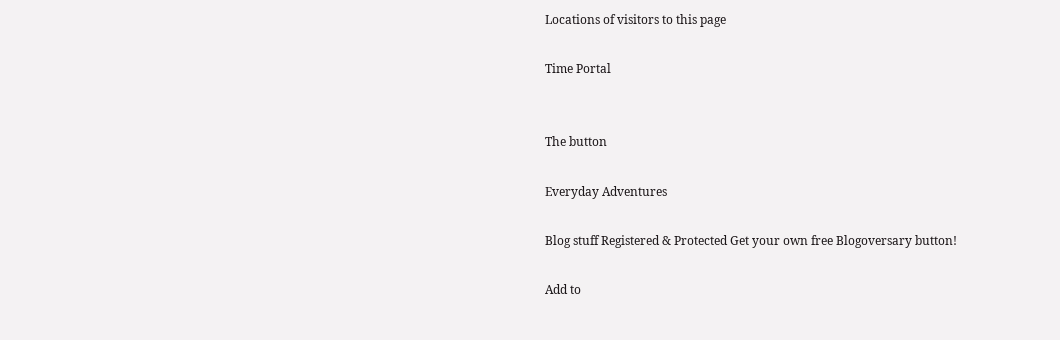Locations of visitors to this page

Time Portal


The button

Everyday Adventures

Blog stuff Registered & Protected Get your own free Blogoversary button!

Add to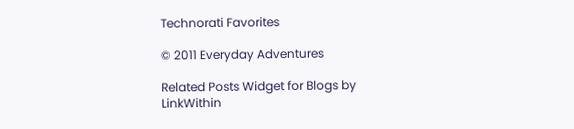Technorati Favorites

© 2011 Everyday Adventures

Related Posts Widget for Blogs by LinkWithin